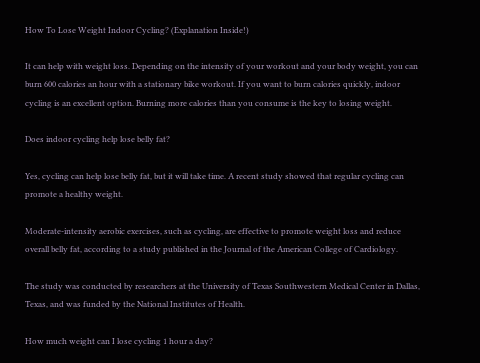How To Lose Weight Indoor Cycling? (Explanation Inside!)

It can help with weight loss. Depending on the intensity of your workout and your body weight, you can burn 600 calories an hour with a stationary bike workout. If you want to burn calories quickly, indoor cycling is an excellent option. Burning more calories than you consume is the key to losing weight.

Does indoor cycling help lose belly fat?

Yes, cycling can help lose belly fat, but it will take time. A recent study showed that regular cycling can promote a healthy weight.

Moderate-intensity aerobic exercises, such as cycling, are effective to promote weight loss and reduce overall belly fat, according to a study published in the Journal of the American College of Cardiology.

The study was conducted by researchers at the University of Texas Southwestern Medical Center in Dallas, Texas, and was funded by the National Institutes of Health.

How much weight can I lose cycling 1 hour a day?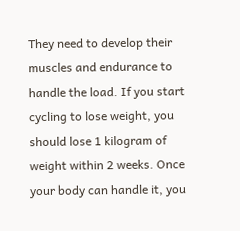They need to develop their muscles and endurance to handle the load. If you start cycling to lose weight, you should lose 1 kilogram of weight within 2 weeks. Once your body can handle it, you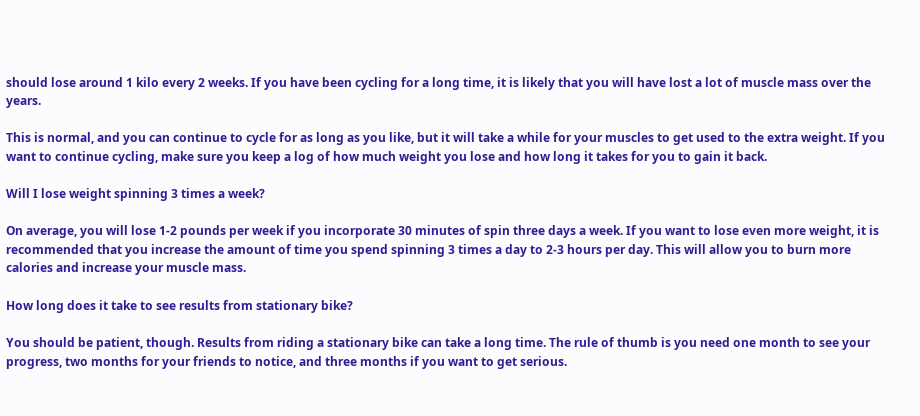should lose around 1 kilo every 2 weeks. If you have been cycling for a long time, it is likely that you will have lost a lot of muscle mass over the years.

This is normal, and you can continue to cycle for as long as you like, but it will take a while for your muscles to get used to the extra weight. If you want to continue cycling, make sure you keep a log of how much weight you lose and how long it takes for you to gain it back.

Will I lose weight spinning 3 times a week?

On average, you will lose 1-2 pounds per week if you incorporate 30 minutes of spin three days a week. If you want to lose even more weight, it is recommended that you increase the amount of time you spend spinning 3 times a day to 2-3 hours per day. This will allow you to burn more calories and increase your muscle mass.

How long does it take to see results from stationary bike?

You should be patient, though. Results from riding a stationary bike can take a long time. The rule of thumb is you need one month to see your progress, two months for your friends to notice, and three months if you want to get serious.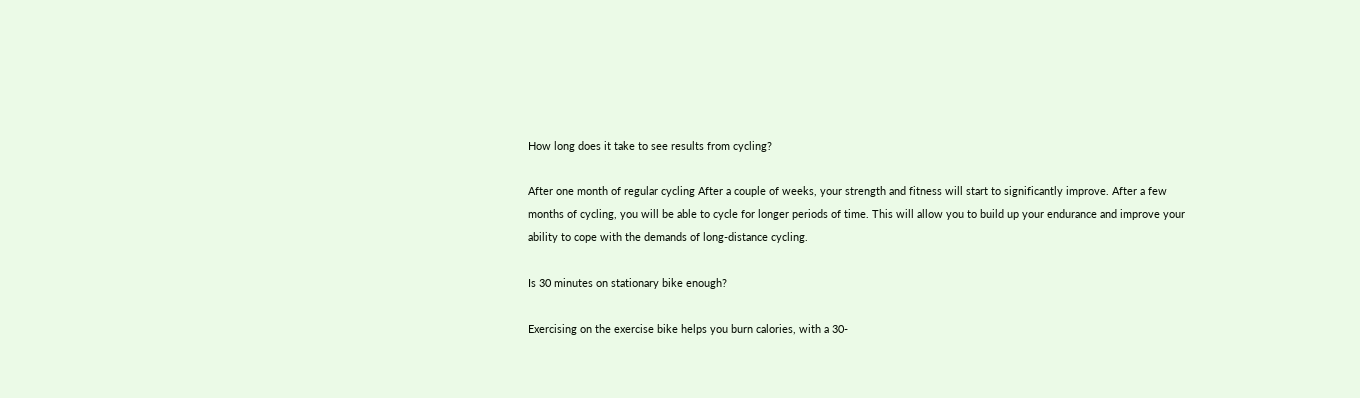How long does it take to see results from cycling?

After one month of regular cycling After a couple of weeks, your strength and fitness will start to significantly improve. After a few months of cycling, you will be able to cycle for longer periods of time. This will allow you to build up your endurance and improve your ability to cope with the demands of long-distance cycling.

Is 30 minutes on stationary bike enough?

Exercising on the exercise bike helps you burn calories, with a 30-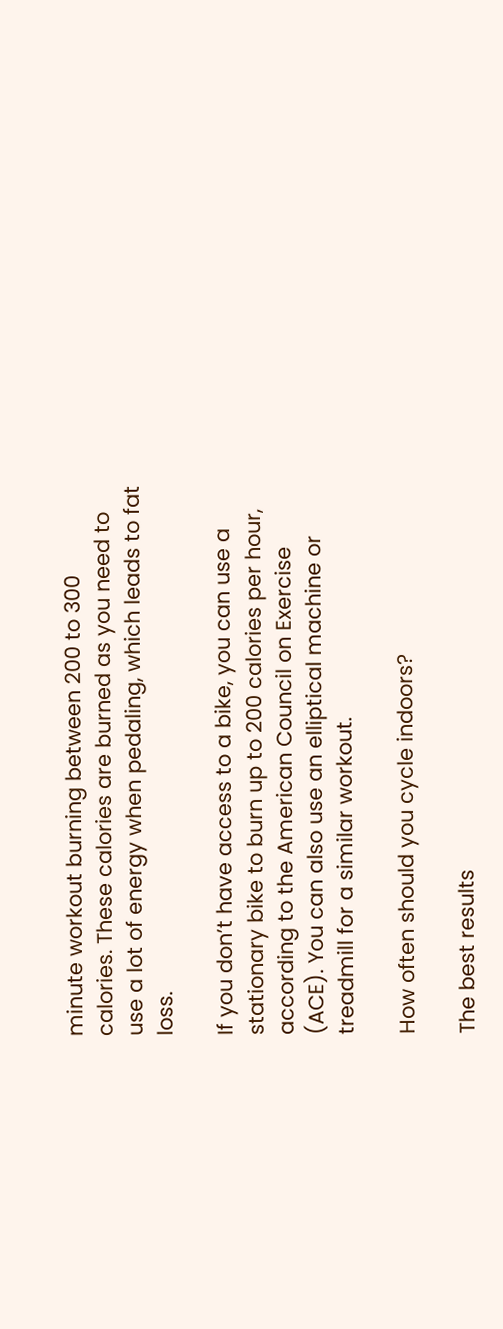minute workout burning between 200 to 300 calories. These calories are burned as you need to use a lot of energy when pedaling, which leads to fat loss.

If you don’t have access to a bike, you can use a stationary bike to burn up to 200 calories per hour, according to the American Council on Exercise (ACE). You can also use an elliptical machine or treadmill for a similar workout.

How often should you cycle indoors?

The best results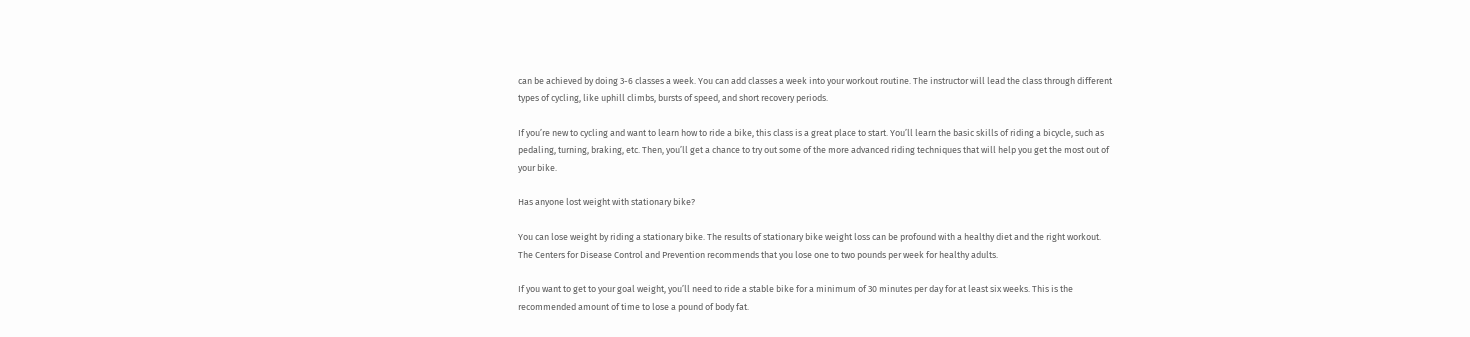can be achieved by doing 3-6 classes a week. You can add classes a week into your workout routine. The instructor will lead the class through different types of cycling, like uphill climbs, bursts of speed, and short recovery periods.

If you’re new to cycling and want to learn how to ride a bike, this class is a great place to start. You’ll learn the basic skills of riding a bicycle, such as pedaling, turning, braking, etc. Then, you’ll get a chance to try out some of the more advanced riding techniques that will help you get the most out of your bike.

Has anyone lost weight with stationary bike?

You can lose weight by riding a stationary bike. The results of stationary bike weight loss can be profound with a healthy diet and the right workout. The Centers for Disease Control and Prevention recommends that you lose one to two pounds per week for healthy adults.

If you want to get to your goal weight, you’ll need to ride a stable bike for a minimum of 30 minutes per day for at least six weeks. This is the recommended amount of time to lose a pound of body fat.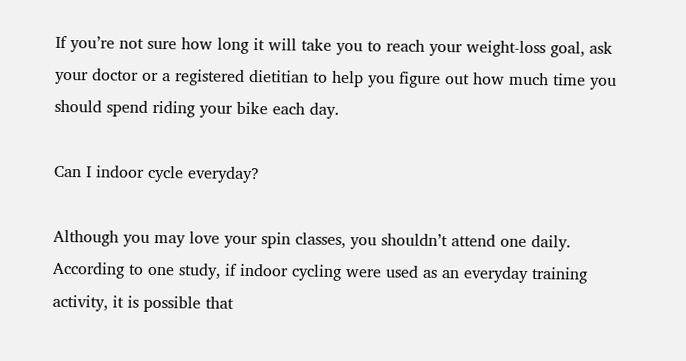If you’re not sure how long it will take you to reach your weight-loss goal, ask your doctor or a registered dietitian to help you figure out how much time you should spend riding your bike each day.

Can I indoor cycle everyday?

Although you may love your spin classes, you shouldn’t attend one daily. According to one study, if indoor cycling were used as an everyday training activity, it is possible that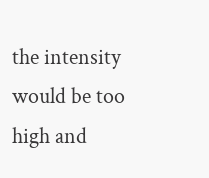the intensity would be too high and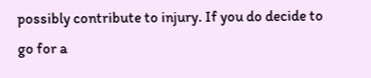possibly contribute to injury. If you do decide to go for a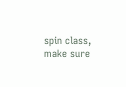spin class, make sure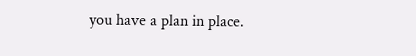you have a plan in place.